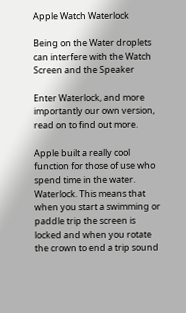Apple Watch Waterlock

Being on the Water droplets can interfere with the Watch Screen and the Speaker

Enter Waterlock, and more importantly our own version, read on to find out more.

Apple built a really cool function for those of use who spend time in the water. Waterlock. This means that when you start a swimming or paddle trip the screen is locked and when you rotate the crown to end a trip sound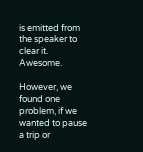is emitted from the speaker to clear it. Awesome.

However, we found one problem, if we wanted to pause a trip or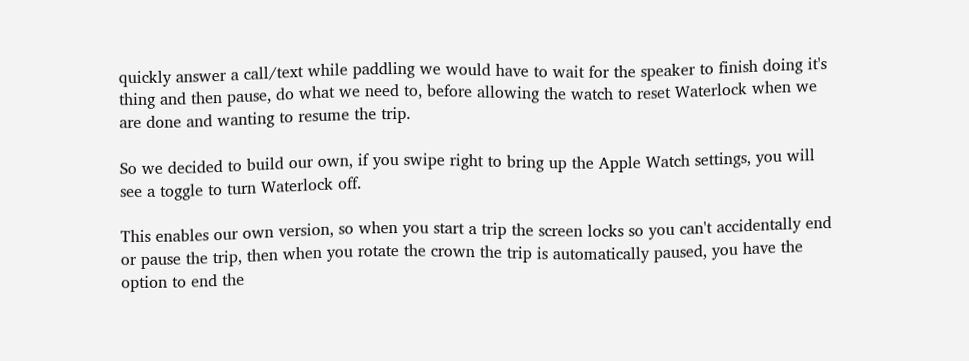quickly answer a call/text while paddling we would have to wait for the speaker to finish doing it's thing and then pause, do what we need to, before allowing the watch to reset Waterlock when we are done and wanting to resume the trip.

So we decided to build our own, if you swipe right to bring up the Apple Watch settings, you will see a toggle to turn Waterlock off.

This enables our own version, so when you start a trip the screen locks so you can't accidentally end or pause the trip, then when you rotate the crown the trip is automatically paused, you have the option to end the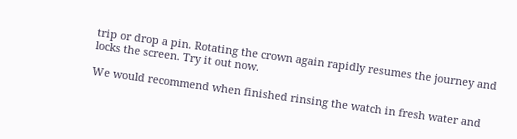trip or drop a pin. Rotating the crown again rapidly resumes the journey and locks the screen. Try it out now.

We would recommend when finished rinsing the watch in fresh water and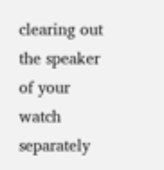clearing out the speaker of your watch separately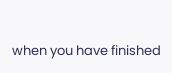when you have finished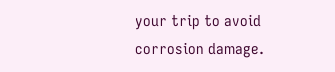your trip to avoid corrosion damage.